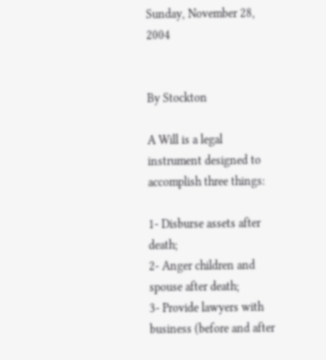Sunday, November 28, 2004


By Stockton

A Will is a legal instrument designed to accomplish three things:

1- Disburse assets after death;
2- Anger children and spouse after death;
3- Provide lawyers with business (before and after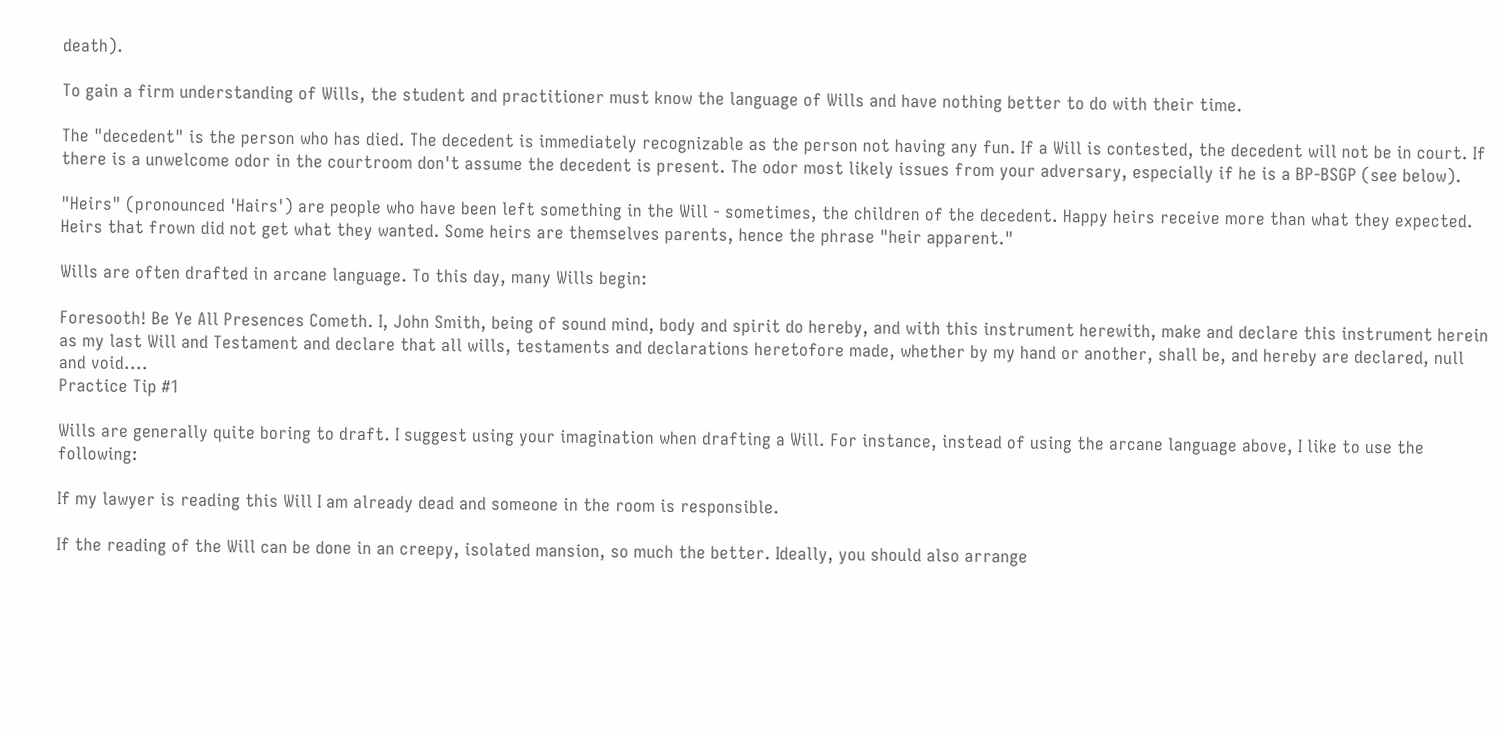death).

To gain a firm understanding of Wills, the student and practitioner must know the language of Wills and have nothing better to do with their time.

The "decedent" is the person who has died. The decedent is immediately recognizable as the person not having any fun. If a Will is contested, the decedent will not be in court. If there is a unwelcome odor in the courtroom don't assume the decedent is present. The odor most likely issues from your adversary, especially if he is a BP-BSGP (see below).

"Heirs" (pronounced 'Hairs') are people who have been left something in the Will - sometimes, the children of the decedent. Happy heirs receive more than what they expected. Heirs that frown did not get what they wanted. Some heirs are themselves parents, hence the phrase "heir apparent."

Wills are often drafted in arcane language. To this day, many Wills begin:

Foresooth! Be Ye All Presences Cometh. I, John Smith, being of sound mind, body and spirit do hereby, and with this instrument herewith, make and declare this instrument herein as my last Will and Testament and declare that all wills, testaments and declarations heretofore made, whether by my hand or another, shall be, and hereby are declared, null and void....
Practice Tip #1

Wills are generally quite boring to draft. I suggest using your imagination when drafting a Will. For instance, instead of using the arcane language above, I like to use the following:

If my lawyer is reading this Will I am already dead and someone in the room is responsible.

If the reading of the Will can be done in an creepy, isolated mansion, so much the better. Ideally, you should also arrange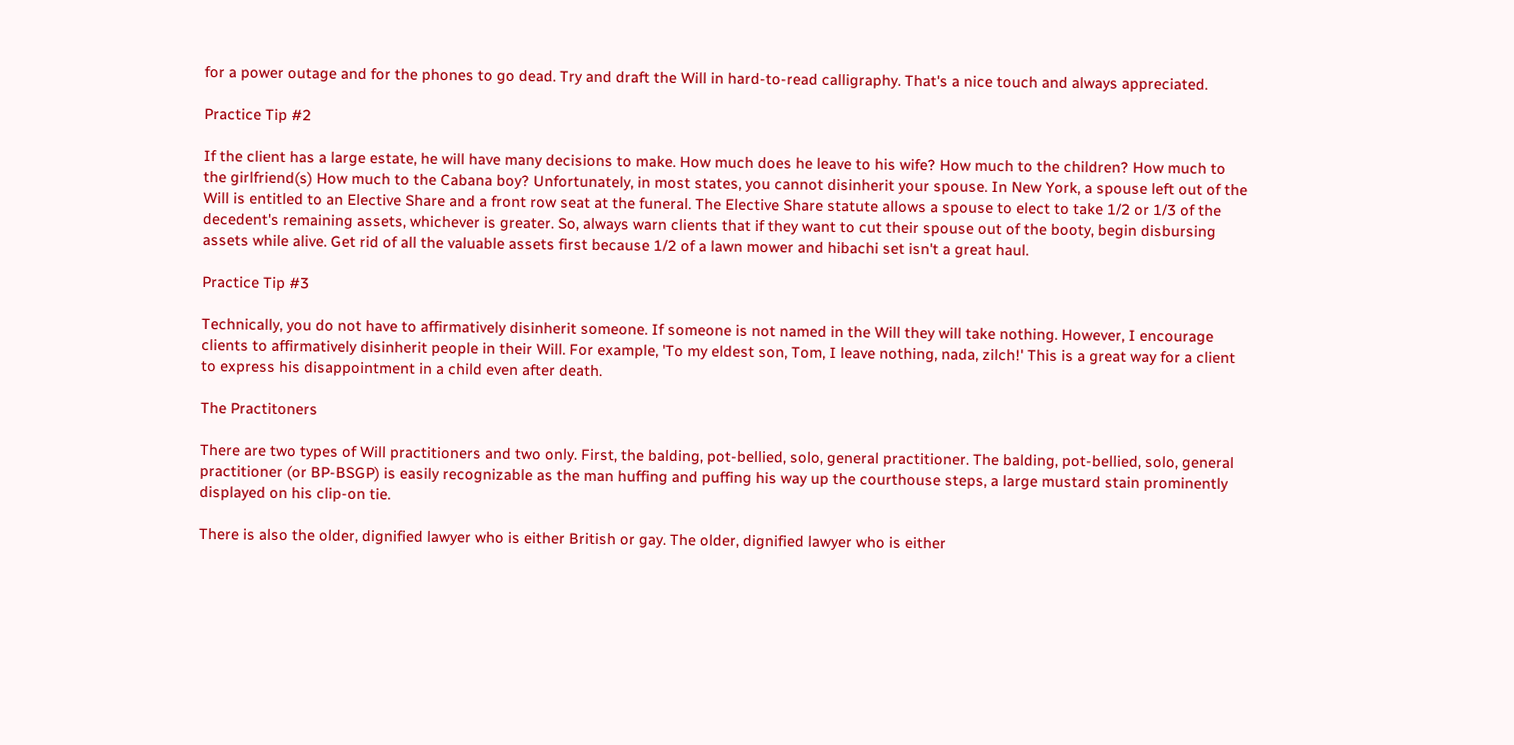for a power outage and for the phones to go dead. Try and draft the Will in hard-to-read calligraphy. That's a nice touch and always appreciated.

Practice Tip #2

If the client has a large estate, he will have many decisions to make. How much does he leave to his wife? How much to the children? How much to the girlfriend(s) How much to the Cabana boy? Unfortunately, in most states, you cannot disinherit your spouse. In New York, a spouse left out of the Will is entitled to an Elective Share and a front row seat at the funeral. The Elective Share statute allows a spouse to elect to take 1/2 or 1/3 of the decedent's remaining assets, whichever is greater. So, always warn clients that if they want to cut their spouse out of the booty, begin disbursing assets while alive. Get rid of all the valuable assets first because 1/2 of a lawn mower and hibachi set isn't a great haul.

Practice Tip #3

Technically, you do not have to affirmatively disinherit someone. If someone is not named in the Will they will take nothing. However, I encourage clients to affirmatively disinherit people in their Will. For example, 'To my eldest son, Tom, I leave nothing, nada, zilch!' This is a great way for a client to express his disappointment in a child even after death.

The Practitoners

There are two types of Will practitioners and two only. First, the balding, pot-bellied, solo, general practitioner. The balding, pot-bellied, solo, general practitioner (or BP-BSGP) is easily recognizable as the man huffing and puffing his way up the courthouse steps, a large mustard stain prominently displayed on his clip-on tie.

There is also the older, dignified lawyer who is either British or gay. The older, dignified lawyer who is either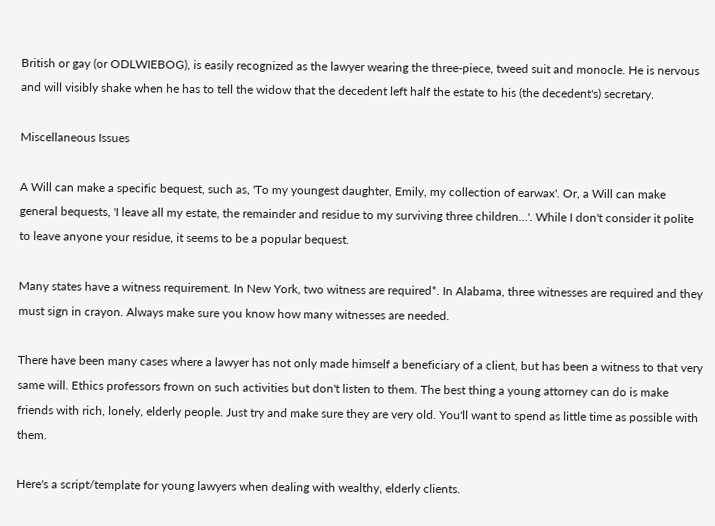British or gay (or ODLWIEBOG), is easily recognized as the lawyer wearing the three-piece, tweed suit and monocle. He is nervous and will visibly shake when he has to tell the widow that the decedent left half the estate to his (the decedent's) secretary.

Miscellaneous Issues

A Will can make a specific bequest, such as, 'To my youngest daughter, Emily, my collection of earwax'. Or, a Will can make general bequests, 'I leave all my estate, the remainder and residue to my surviving three children...'. While I don't consider it polite to leave anyone your residue, it seems to be a popular bequest.

Many states have a witness requirement. In New York, two witness are required*. In Alabama, three witnesses are required and they must sign in crayon. Always make sure you know how many witnesses are needed.

There have been many cases where a lawyer has not only made himself a beneficiary of a client, but has been a witness to that very same will. Ethics professors frown on such activities but don't listen to them. The best thing a young attorney can do is make friends with rich, lonely, elderly people. Just try and make sure they are very old. You'll want to spend as little time as possible with them.

Here's a script/template for young lawyers when dealing with wealthy, elderly clients.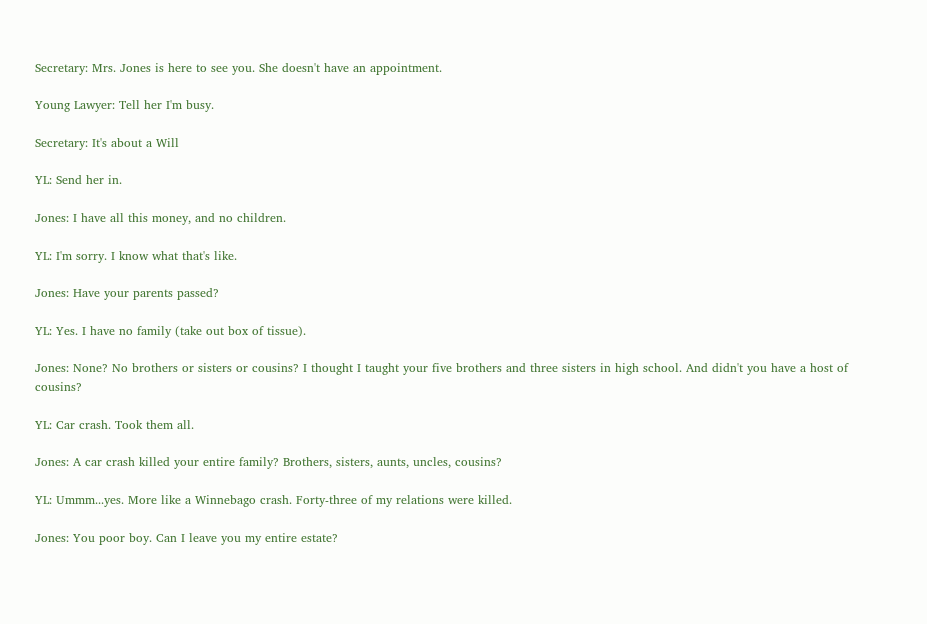Secretary: Mrs. Jones is here to see you. She doesn't have an appointment.

Young Lawyer: Tell her I'm busy.

Secretary: It's about a Will

YL: Send her in.

Jones: I have all this money, and no children.

YL: I'm sorry. I know what that's like.

Jones: Have your parents passed?

YL: Yes. I have no family (take out box of tissue).

Jones: None? No brothers or sisters or cousins? I thought I taught your five brothers and three sisters in high school. And didn't you have a host of cousins?

YL: Car crash. Took them all.

Jones: A car crash killed your entire family? Brothers, sisters, aunts, uncles, cousins?

YL: Ummm...yes. More like a Winnebago crash. Forty-three of my relations were killed.

Jones: You poor boy. Can I leave you my entire estate?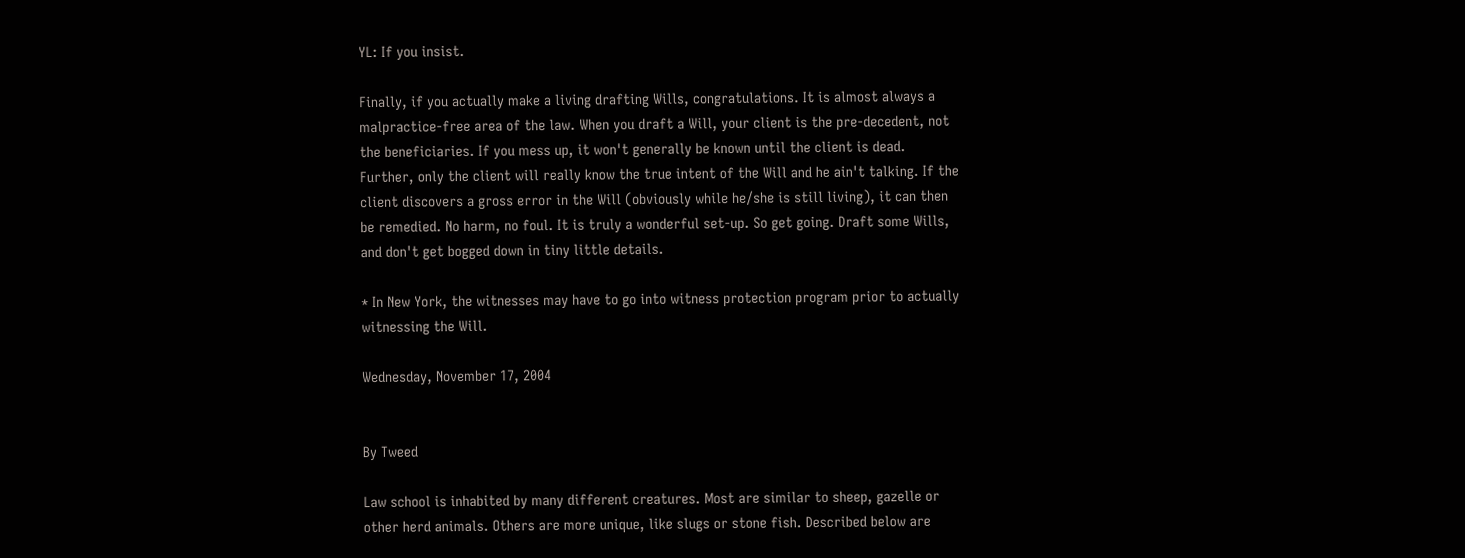YL: If you insist.

Finally, if you actually make a living drafting Wills, congratulations. It is almost always a malpractice-free area of the law. When you draft a Will, your client is the pre-decedent, not the beneficiaries. If you mess up, it won't generally be known until the client is dead. Further, only the client will really know the true intent of the Will and he ain't talking. If the client discovers a gross error in the Will (obviously while he/she is still living), it can then be remedied. No harm, no foul. It is truly a wonderful set-up. So get going. Draft some Wills, and don't get bogged down in tiny little details.

* In New York, the witnesses may have to go into witness protection program prior to actually witnessing the Will.

Wednesday, November 17, 2004


By Tweed

Law school is inhabited by many different creatures. Most are similar to sheep, gazelle or other herd animals. Others are more unique, like slugs or stone fish. Described below are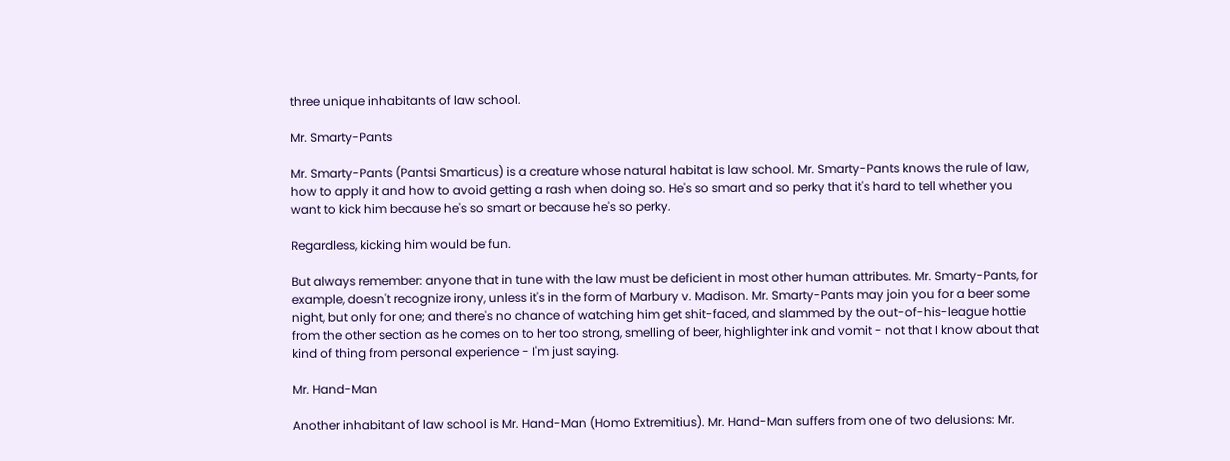three unique inhabitants of law school.

Mr. Smarty-Pants

Mr. Smarty-Pants (Pantsi Smarticus) is a creature whose natural habitat is law school. Mr. Smarty-Pants knows the rule of law, how to apply it and how to avoid getting a rash when doing so. He's so smart and so perky that it's hard to tell whether you want to kick him because he's so smart or because he's so perky.

Regardless, kicking him would be fun.

But always remember: anyone that in tune with the law must be deficient in most other human attributes. Mr. Smarty-Pants, for example, doesn't recognize irony, unless it's in the form of Marbury v. Madison. Mr. Smarty-Pants may join you for a beer some night, but only for one; and there's no chance of watching him get shit-faced, and slammed by the out-of-his-league hottie from the other section as he comes on to her too strong, smelling of beer, highlighter ink and vomit - not that I know about that kind of thing from personal experience - I'm just saying.

Mr. Hand-Man

Another inhabitant of law school is Mr. Hand-Man (Homo Extremitius). Mr. Hand-Man suffers from one of two delusions: Mr.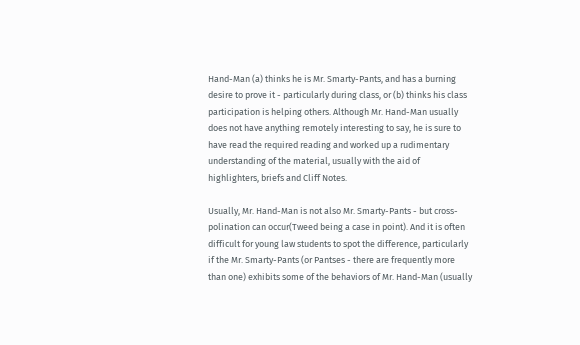Hand-Man (a) thinks he is Mr. Smarty-Pants, and has a burning desire to prove it - particularly during class, or (b) thinks his class participation is helping others. Although Mr. Hand-Man usually does not have anything remotely interesting to say, he is sure to have read the required reading and worked up a rudimentary understanding of the material, usually with the aid of highlighters, briefs and Cliff Notes.

Usually, Mr. Hand-Man is not also Mr. Smarty-Pants - but cross-polination can occur(Tweed being a case in point). And it is often difficult for young law students to spot the difference, particularly if the Mr. Smarty-Pants (or Pantses - there are frequently more than one) exhibits some of the behaviors of Mr. Hand-Man (usually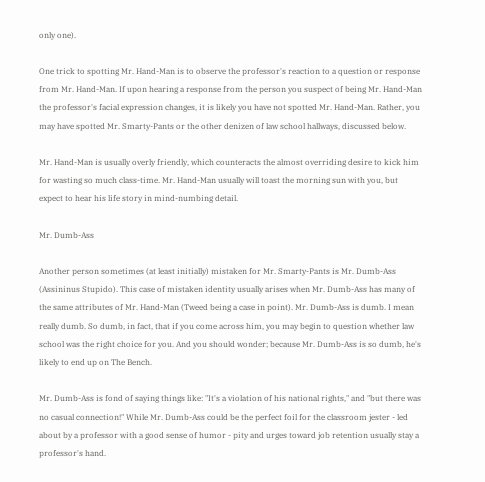only one).

One trick to spotting Mr. Hand-Man is to observe the professor's reaction to a question or response from Mr. Hand-Man. If upon hearing a response from the person you suspect of being Mr. Hand-Man the professor's facial expression changes, it is likely you have not spotted Mr. Hand-Man. Rather, you may have spotted Mr. Smarty-Pants or the other denizen of law school hallways, discussed below.

Mr. Hand-Man is usually overly friendly, which counteracts the almost overriding desire to kick him for wasting so much class-time. Mr. Hand-Man usually will toast the morning sun with you, but expect to hear his life story in mind-numbing detail.

Mr. Dumb-Ass

Another person sometimes (at least initially) mistaken for Mr. Smarty-Pants is Mr. Dumb-Ass (Assininus Stupido). This case of mistaken identity usually arises when Mr. Dumb-Ass has many of the same attributes of Mr. Hand-Man (Tweed being a case in point). Mr. Dumb-Ass is dumb. I mean really dumb. So dumb, in fact, that if you come across him, you may begin to question whether law school was the right choice for you. And you should wonder; because Mr. Dumb-Ass is so dumb, he's likely to end up on The Bench.

Mr. Dumb-Ass is fond of saying things like: "It's a violation of his national rights," and "but there was no casual connection!" While Mr. Dumb-Ass could be the perfect foil for the classroom jester - led about by a professor with a good sense of humor - pity and urges toward job retention usually stay a professor's hand.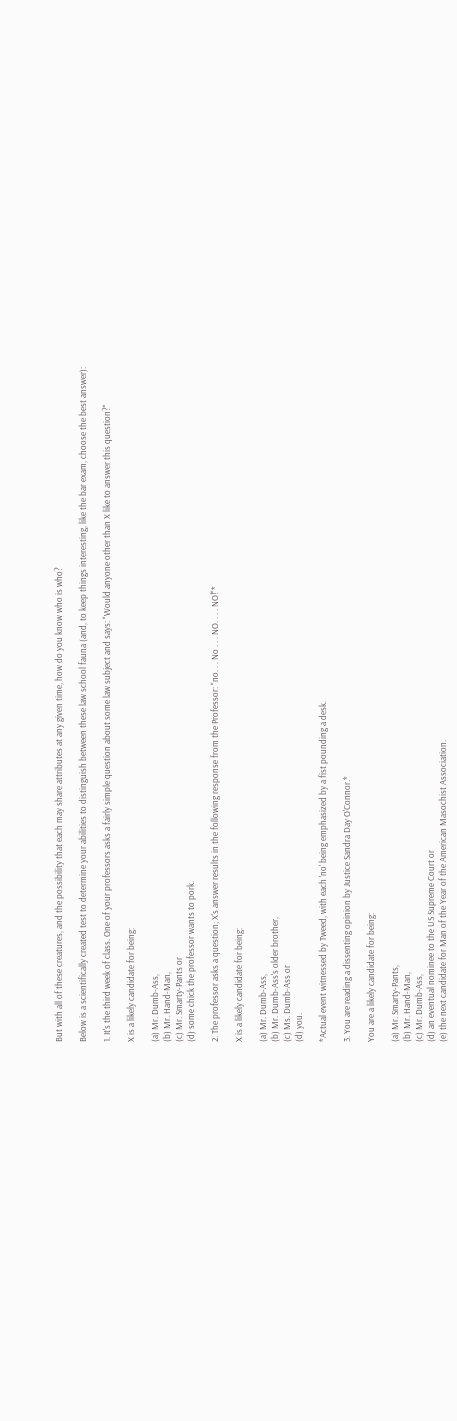But with all of these creatures, and the possibility that each may share attributes at any given time, how do you know who is who?

Below is a scientifically created test to determine your abilities to distinguish between these law school fauna (and, to keep things interesting, like the bar exam, choose the best answer):

1. It's the third week of class. One of your professors asks a fairly simple question about some law subject and says: "Would anyone other than X like to answer this question?"

X is a likely candidate for being:

(a) Mr. Dumb-Ass,
(b) Mr. Hand-Man,
(c) Mr. Smarty-Pants or
(d) some chick the professor wants to pork.

2. The professor asks a question; X's answer results in the following response from the Professor: "no. . . No . . . NO. . . . NO!"*

X is a likely candidate for being:

(a) Mr. Dumb-Ass,
(b) Mr. Dumb-Ass's older brother,
(c) Ms. Dumb-Ass or
(d) you.

*Actual event witnessed by Tweed, with each 'no' being emphasized by a fist pounding a desk.

3. You are reading a dissenting opinion by Justice Sandra Day O'Connor.*

You are a likely candidate for being:

(a) Mr. Smarty-Pants,
(b) Mr. Hand-Man,
(c) Mr. Dumb-Ass,
(d) an eventual nominee to the US Supreme Court or
(e) the next candidate for Man of the Year of the American Masochist Association.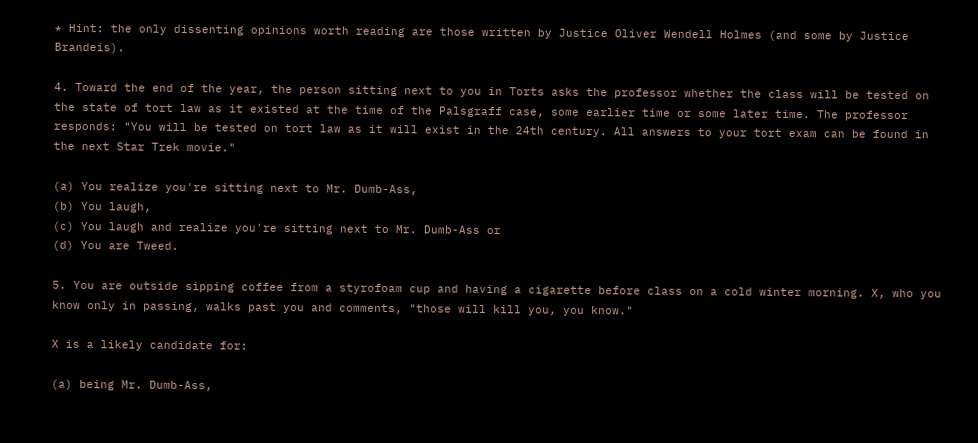* Hint: the only dissenting opinions worth reading are those written by Justice Oliver Wendell Holmes (and some by Justice Brandeis).

4. Toward the end of the year, the person sitting next to you in Torts asks the professor whether the class will be tested on the state of tort law as it existed at the time of the Palsgraff case, some earlier time or some later time. The professor responds: "You will be tested on tort law as it will exist in the 24th century. All answers to your tort exam can be found in the next Star Trek movie."

(a) You realize you're sitting next to Mr. Dumb-Ass,
(b) You laugh,
(c) You laugh and realize you're sitting next to Mr. Dumb-Ass or
(d) You are Tweed.

5. You are outside sipping coffee from a styrofoam cup and having a cigarette before class on a cold winter morning. X, who you know only in passing, walks past you and comments, "those will kill you, you know."

X is a likely candidate for:

(a) being Mr. Dumb-Ass,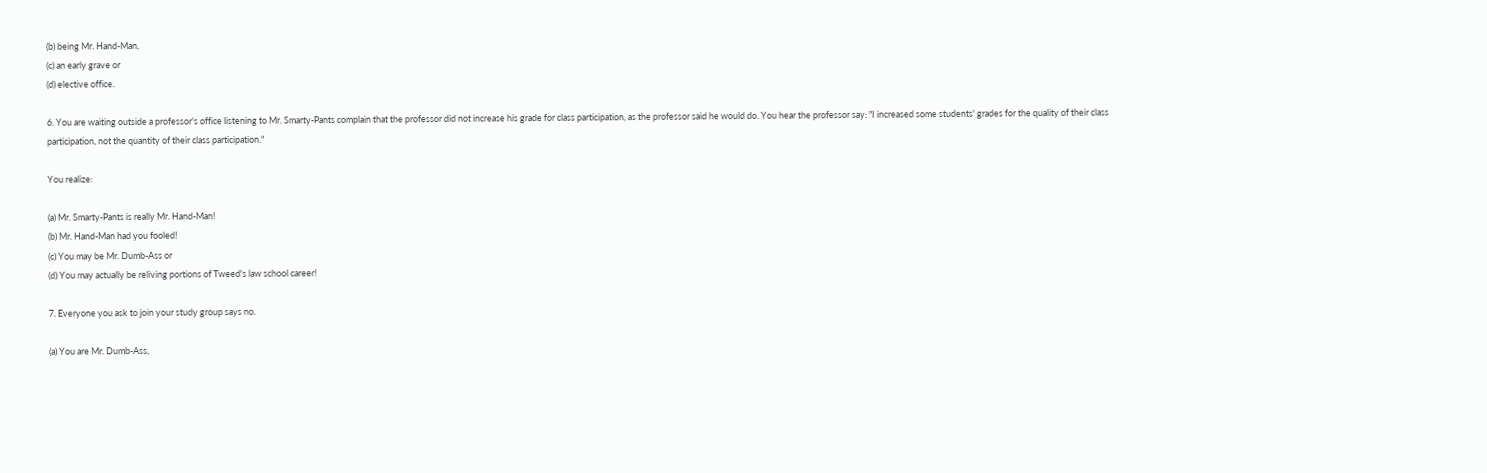(b) being Mr. Hand-Man,
(c) an early grave or
(d) elective office.

6. You are waiting outside a professor's office listening to Mr. Smarty-Pants complain that the professor did not increase his grade for class participation, as the professor said he would do. You hear the professor say: "I increased some students' grades for the quality of their class participation, not the quantity of their class participation."

You realize:

(a) Mr. Smarty-Pants is really Mr. Hand-Man!
(b) Mr. Hand-Man had you fooled!
(c) You may be Mr. Dumb-Ass or
(d) You may actually be reliving portions of Tweed's law school career!

7. Everyone you ask to join your study group says no.

(a) You are Mr. Dumb-Ass,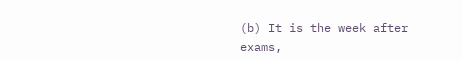(b) It is the week after exams,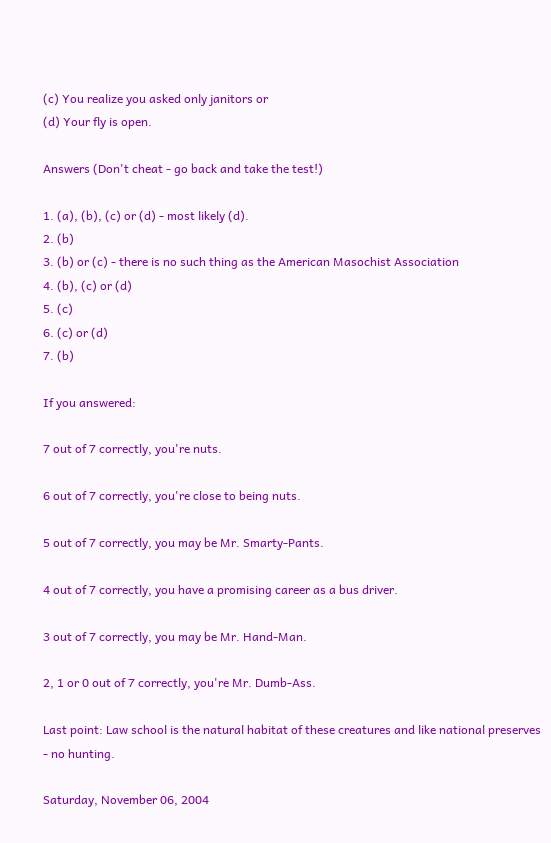(c) You realize you asked only janitors or
(d) Your fly is open.

Answers (Don't cheat - go back and take the test!)

1. (a), (b), (c) or (d) - most likely (d).
2. (b)
3. (b) or (c) - there is no such thing as the American Masochist Association
4. (b), (c) or (d)
5. (c)
6. (c) or (d)
7. (b)

If you answered:

7 out of 7 correctly, you're nuts.

6 out of 7 correctly, you're close to being nuts.

5 out of 7 correctly, you may be Mr. Smarty-Pants.

4 out of 7 correctly, you have a promising career as a bus driver.

3 out of 7 correctly, you may be Mr. Hand-Man.

2, 1 or 0 out of 7 correctly, you're Mr. Dumb-Ass.

Last point: Law school is the natural habitat of these creatures and like national preserves - no hunting.

Saturday, November 06, 2004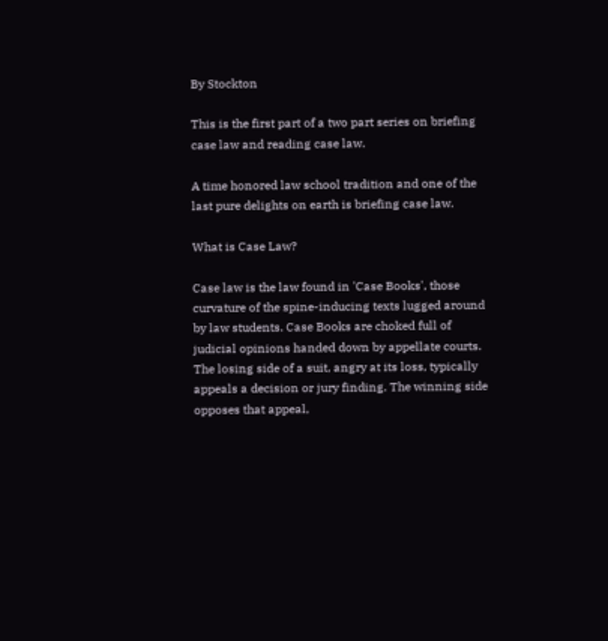By Stockton

This is the first part of a two part series on briefing case law and reading case law.

A time honored law school tradition and one of the last pure delights on earth is briefing case law.

What is Case Law?

Case law is the law found in 'Case Books', those curvature of the spine-inducing texts lugged around by law students. Case Books are choked full of judicial opinions handed down by appellate courts. The losing side of a suit, angry at its loss, typically appeals a decision or jury finding. The winning side opposes that appeal,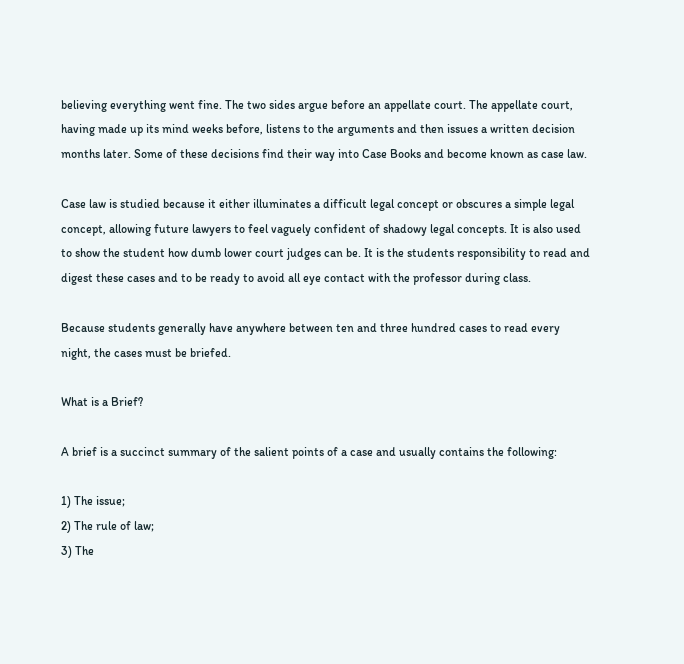believing everything went fine. The two sides argue before an appellate court. The appellate court, having made up its mind weeks before, listens to the arguments and then issues a written decision months later. Some of these decisions find their way into Case Books and become known as case law.

Case law is studied because it either illuminates a difficult legal concept or obscures a simple legal concept, allowing future lawyers to feel vaguely confident of shadowy legal concepts. It is also used to show the student how dumb lower court judges can be. It is the students responsibility to read and digest these cases and to be ready to avoid all eye contact with the professor during class.

Because students generally have anywhere between ten and three hundred cases to read every night, the cases must be briefed.

What is a Brief?

A brief is a succinct summary of the salient points of a case and usually contains the following:

1) The issue;
2) The rule of law;
3) The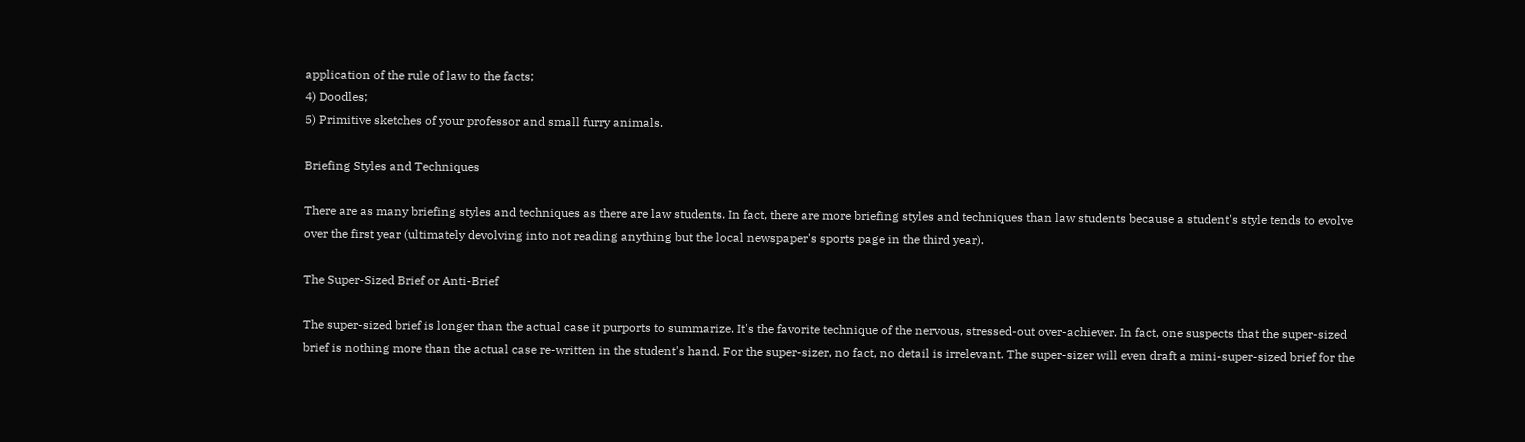application of the rule of law to the facts;
4) Doodles;
5) Primitive sketches of your professor and small furry animals.

Briefing Styles and Techniques

There are as many briefing styles and techniques as there are law students. In fact, there are more briefing styles and techniques than law students because a student's style tends to evolve over the first year (ultimately devolving into not reading anything but the local newspaper's sports page in the third year).

The Super-Sized Brief or Anti-Brief

The super-sized brief is longer than the actual case it purports to summarize. It's the favorite technique of the nervous, stressed-out over-achiever. In fact, one suspects that the super-sized brief is nothing more than the actual case re-written in the student's hand. For the super-sizer, no fact, no detail is irrelevant. The super-sizer will even draft a mini-super-sized brief for the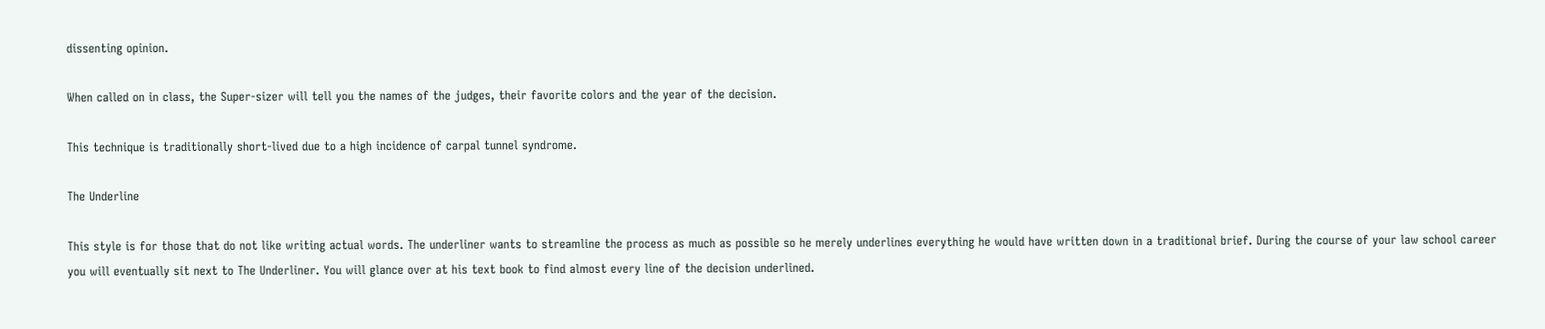dissenting opinion.

When called on in class, the Super-sizer will tell you the names of the judges, their favorite colors and the year of the decision.

This technique is traditionally short-lived due to a high incidence of carpal tunnel syndrome.

The Underline

This style is for those that do not like writing actual words. The underliner wants to streamline the process as much as possible so he merely underlines everything he would have written down in a traditional brief. During the course of your law school career you will eventually sit next to The Underliner. You will glance over at his text book to find almost every line of the decision underlined.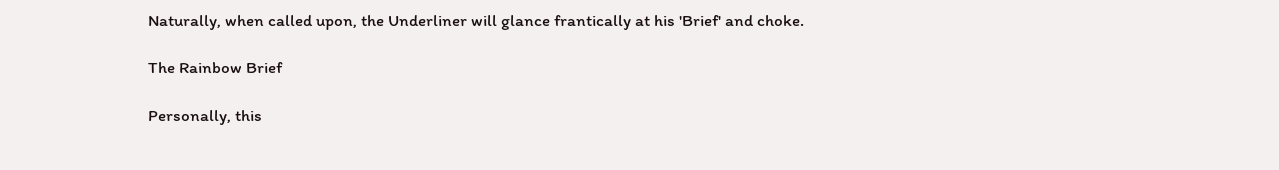Naturally, when called upon, the Underliner will glance frantically at his 'Brief' and choke.

The Rainbow Brief

Personally, this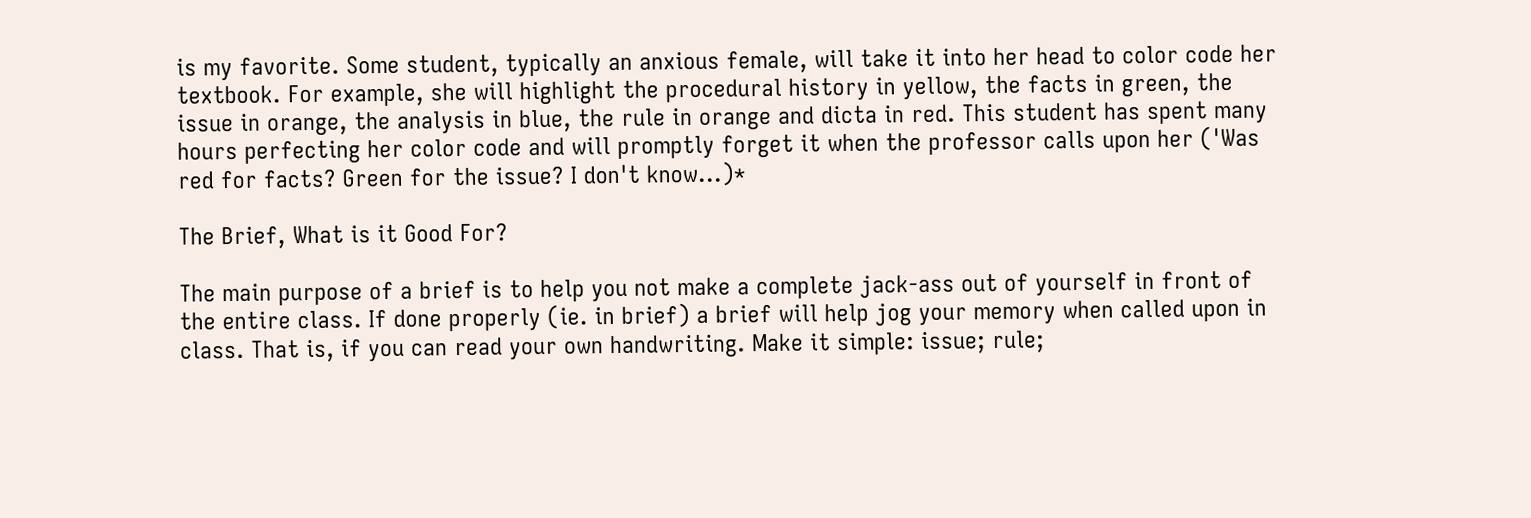is my favorite. Some student, typically an anxious female, will take it into her head to color code her textbook. For example, she will highlight the procedural history in yellow, the facts in green, the issue in orange, the analysis in blue, the rule in orange and dicta in red. This student has spent many hours perfecting her color code and will promptly forget it when the professor calls upon her ('Was red for facts? Green for the issue? I don't know...)*

The Brief, What is it Good For?

The main purpose of a brief is to help you not make a complete jack-ass out of yourself in front of the entire class. If done properly (ie. in brief) a brief will help jog your memory when called upon in class. That is, if you can read your own handwriting. Make it simple: issue; rule;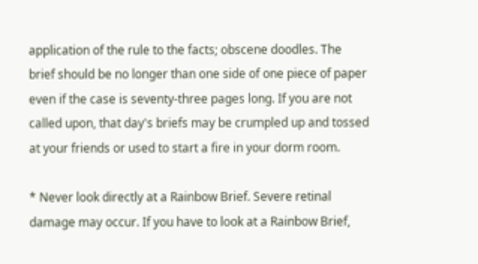application of the rule to the facts; obscene doodles. The brief should be no longer than one side of one piece of paper even if the case is seventy-three pages long. If you are not called upon, that day's briefs may be crumpled up and tossed at your friends or used to start a fire in your dorm room.

* Never look directly at a Rainbow Brief. Severe retinal damage may occur. If you have to look at a Rainbow Brief,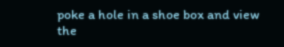poke a hole in a shoe box and view the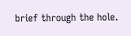brief through the hole.